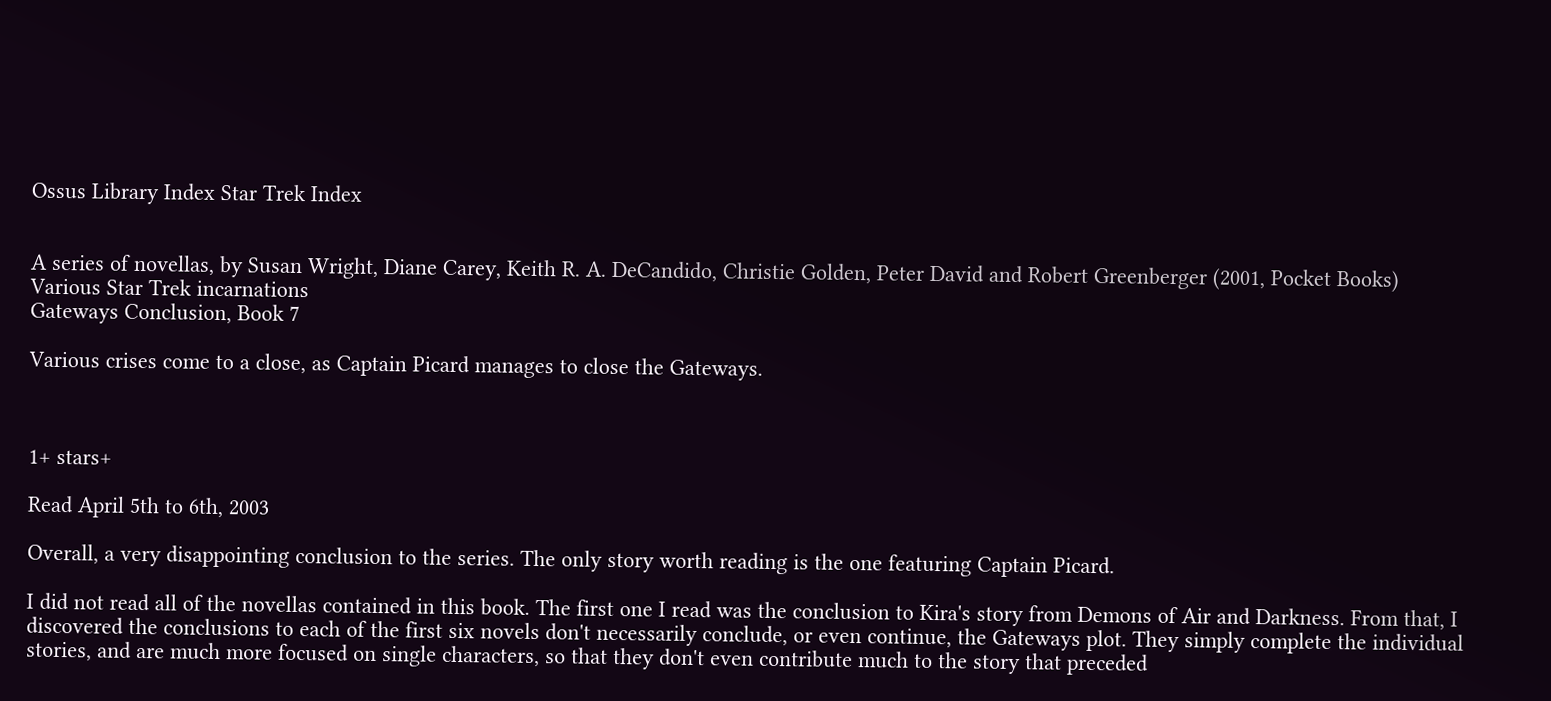Ossus Library Index Star Trek Index


A series of novellas, by Susan Wright, Diane Carey, Keith R. A. DeCandido, Christie Golden, Peter David and Robert Greenberger (2001, Pocket Books)
Various Star Trek incarnations
Gateways Conclusion, Book 7

Various crises come to a close, as Captain Picard manages to close the Gateways.



1+ stars+

Read April 5th to 6th, 2003

Overall, a very disappointing conclusion to the series. The only story worth reading is the one featuring Captain Picard.

I did not read all of the novellas contained in this book. The first one I read was the conclusion to Kira's story from Demons of Air and Darkness. From that, I discovered the conclusions to each of the first six novels don't necessarily conclude, or even continue, the Gateways plot. They simply complete the individual stories, and are much more focused on single characters, so that they don't even contribute much to the story that preceded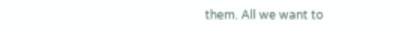them. All we want to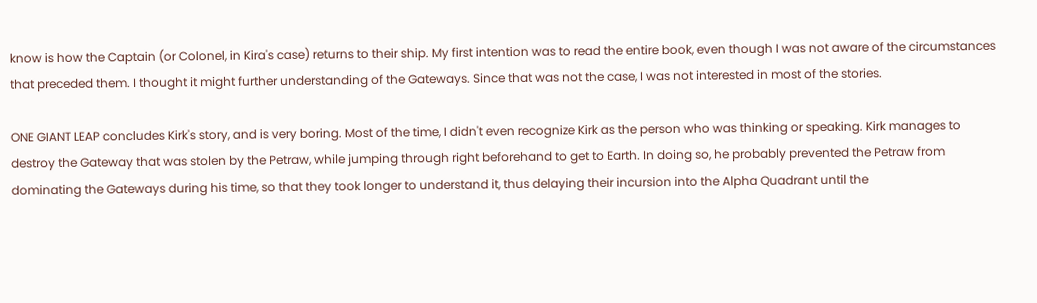know is how the Captain (or Colonel, in Kira's case) returns to their ship. My first intention was to read the entire book, even though I was not aware of the circumstances that preceded them. I thought it might further understanding of the Gateways. Since that was not the case, I was not interested in most of the stories.

ONE GIANT LEAP concludes Kirk's story, and is very boring. Most of the time, I didn't even recognize Kirk as the person who was thinking or speaking. Kirk manages to destroy the Gateway that was stolen by the Petraw, while jumping through right beforehand to get to Earth. In doing so, he probably prevented the Petraw from dominating the Gateways during his time, so that they took longer to understand it, thus delaying their incursion into the Alpha Quadrant until the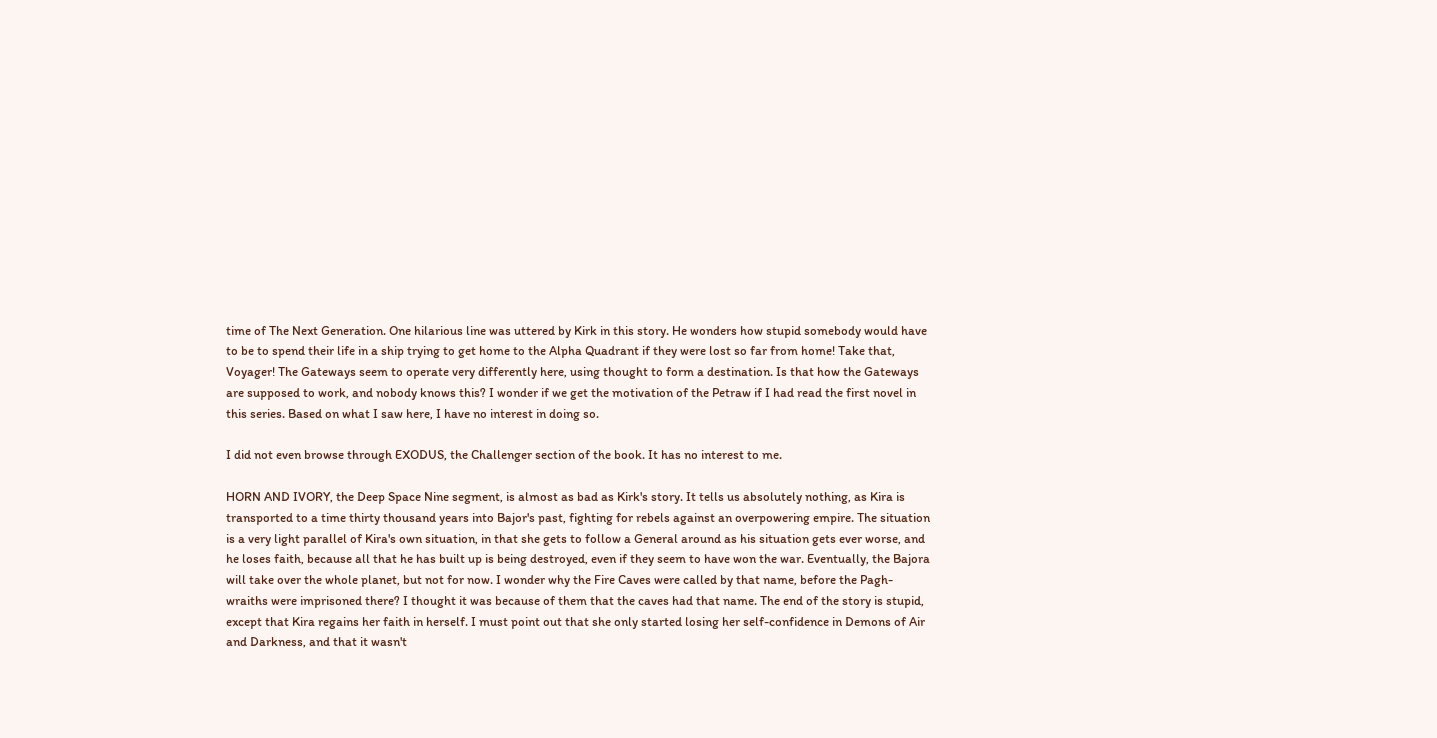time of The Next Generation. One hilarious line was uttered by Kirk in this story. He wonders how stupid somebody would have to be to spend their life in a ship trying to get home to the Alpha Quadrant if they were lost so far from home! Take that, Voyager! The Gateways seem to operate very differently here, using thought to form a destination. Is that how the Gateways are supposed to work, and nobody knows this? I wonder if we get the motivation of the Petraw if I had read the first novel in this series. Based on what I saw here, I have no interest in doing so.

I did not even browse through EXODUS, the Challenger section of the book. It has no interest to me.

HORN AND IVORY, the Deep Space Nine segment, is almost as bad as Kirk's story. It tells us absolutely nothing, as Kira is transported to a time thirty thousand years into Bajor's past, fighting for rebels against an overpowering empire. The situation is a very light parallel of Kira's own situation, in that she gets to follow a General around as his situation gets ever worse, and he loses faith, because all that he has built up is being destroyed, even if they seem to have won the war. Eventually, the Bajora will take over the whole planet, but not for now. I wonder why the Fire Caves were called by that name, before the Pagh-wraiths were imprisoned there? I thought it was because of them that the caves had that name. The end of the story is stupid, except that Kira regains her faith in herself. I must point out that she only started losing her self-confidence in Demons of Air and Darkness, and that it wasn't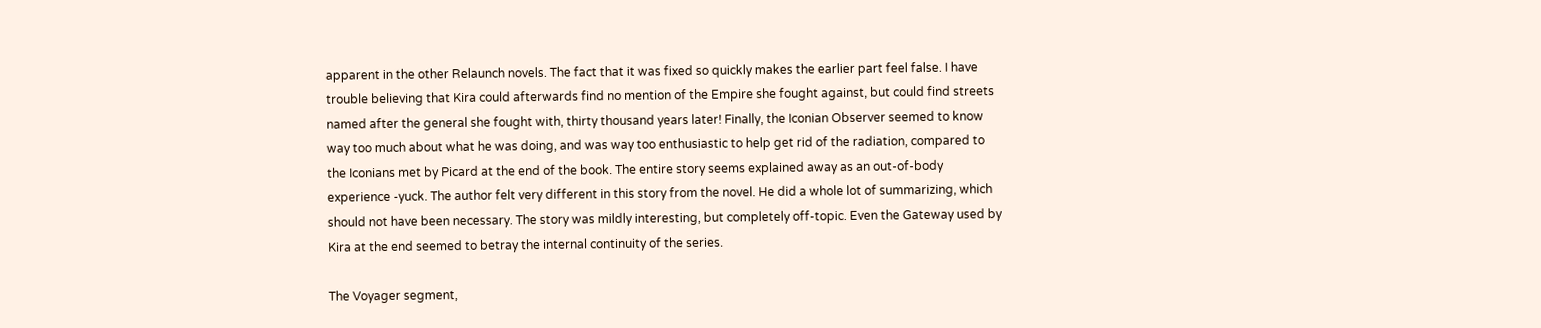apparent in the other Relaunch novels. The fact that it was fixed so quickly makes the earlier part feel false. I have trouble believing that Kira could afterwards find no mention of the Empire she fought against, but could find streets named after the general she fought with, thirty thousand years later! Finally, the Iconian Observer seemed to know way too much about what he was doing, and was way too enthusiastic to help get rid of the radiation, compared to the Iconians met by Picard at the end of the book. The entire story seems explained away as an out-of-body experience -yuck. The author felt very different in this story from the novel. He did a whole lot of summarizing, which should not have been necessary. The story was mildly interesting, but completely off-topic. Even the Gateway used by Kira at the end seemed to betray the internal continuity of the series.

The Voyager segment,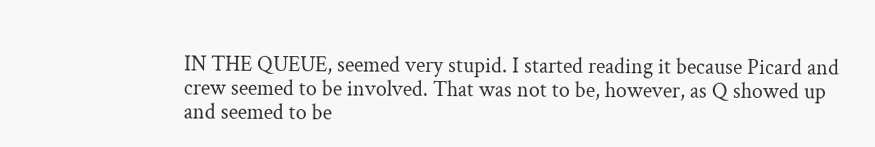IN THE QUEUE, seemed very stupid. I started reading it because Picard and crew seemed to be involved. That was not to be, however, as Q showed up and seemed to be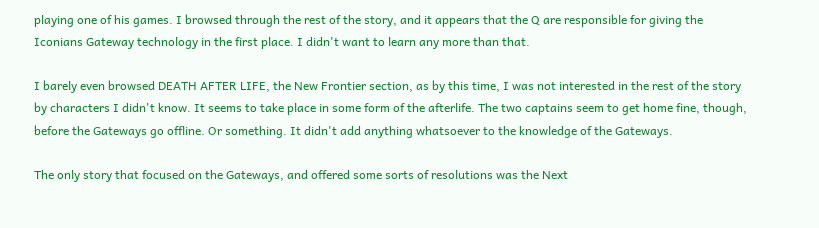playing one of his games. I browsed through the rest of the story, and it appears that the Q are responsible for giving the Iconians Gateway technology in the first place. I didn't want to learn any more than that.

I barely even browsed DEATH AFTER LIFE, the New Frontier section, as by this time, I was not interested in the rest of the story by characters I didn't know. It seems to take place in some form of the afterlife. The two captains seem to get home fine, though, before the Gateways go offline. Or something. It didn't add anything whatsoever to the knowledge of the Gateways.

The only story that focused on the Gateways, and offered some sorts of resolutions was the Next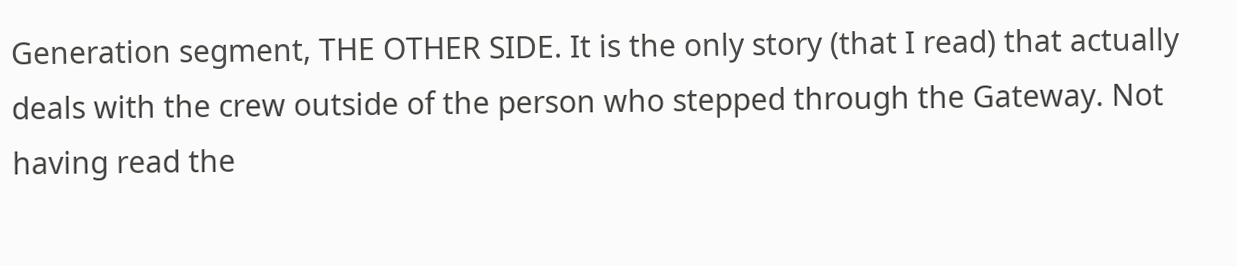Generation segment, THE OTHER SIDE. It is the only story (that I read) that actually deals with the crew outside of the person who stepped through the Gateway. Not having read the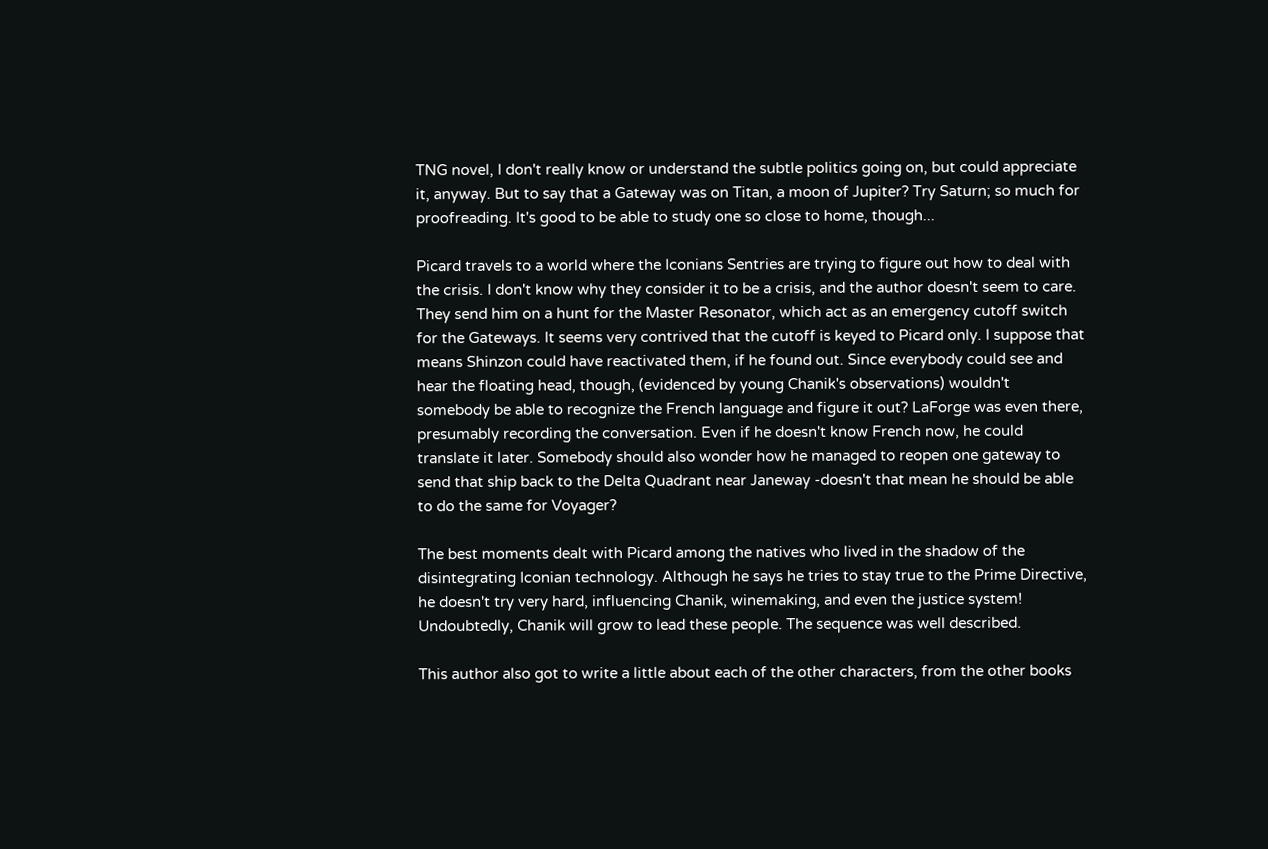TNG novel, I don't really know or understand the subtle politics going on, but could appreciate it, anyway. But to say that a Gateway was on Titan, a moon of Jupiter? Try Saturn; so much for proofreading. It's good to be able to study one so close to home, though...

Picard travels to a world where the Iconians Sentries are trying to figure out how to deal with the crisis. I don't know why they consider it to be a crisis, and the author doesn't seem to care. They send him on a hunt for the Master Resonator, which act as an emergency cutoff switch for the Gateways. It seems very contrived that the cutoff is keyed to Picard only. I suppose that means Shinzon could have reactivated them, if he found out. Since everybody could see and hear the floating head, though, (evidenced by young Chanik's observations) wouldn't somebody be able to recognize the French language and figure it out? LaForge was even there, presumably recording the conversation. Even if he doesn't know French now, he could translate it later. Somebody should also wonder how he managed to reopen one gateway to send that ship back to the Delta Quadrant near Janeway -doesn't that mean he should be able to do the same for Voyager?

The best moments dealt with Picard among the natives who lived in the shadow of the disintegrating Iconian technology. Although he says he tries to stay true to the Prime Directive, he doesn't try very hard, influencing Chanik, winemaking, and even the justice system! Undoubtedly, Chanik will grow to lead these people. The sequence was well described.

This author also got to write a little about each of the other characters, from the other books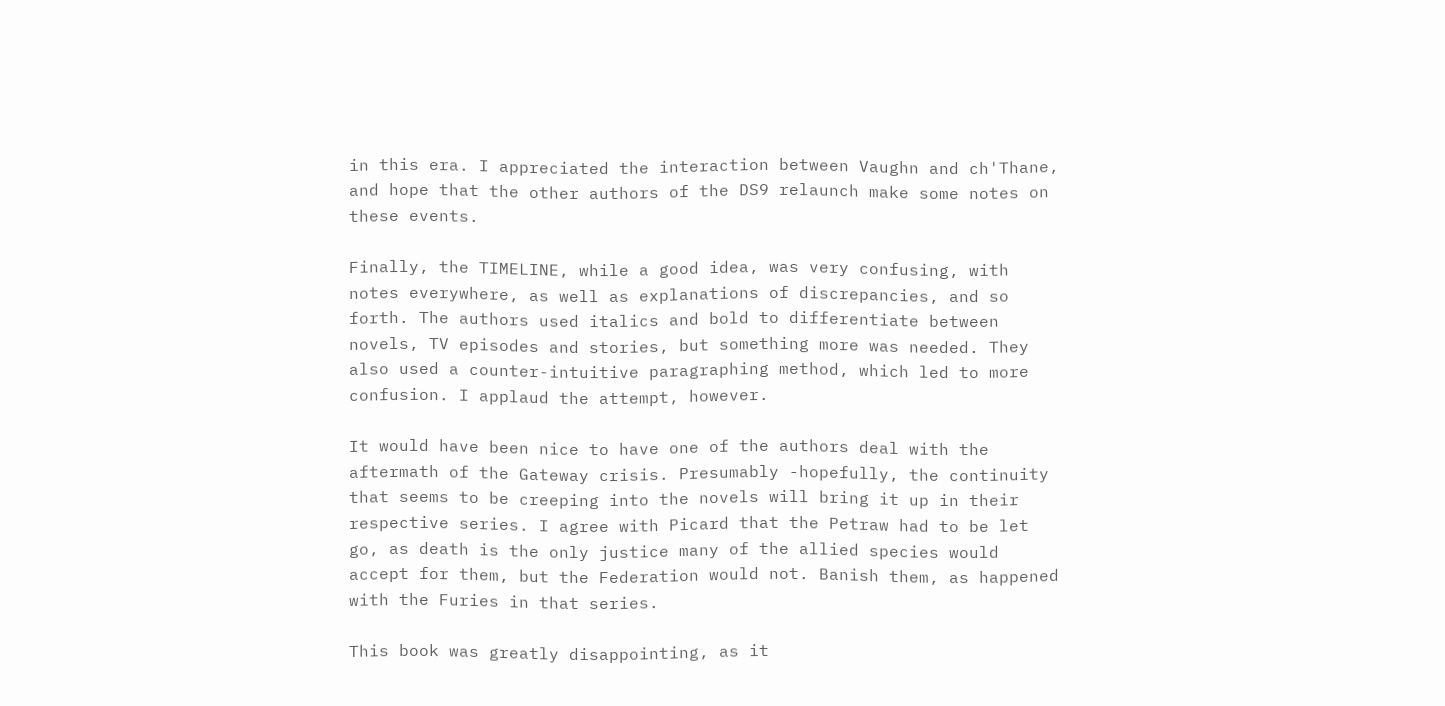in this era. I appreciated the interaction between Vaughn and ch'Thane, and hope that the other authors of the DS9 relaunch make some notes on these events.

Finally, the TIMELINE, while a good idea, was very confusing, with notes everywhere, as well as explanations of discrepancies, and so forth. The authors used italics and bold to differentiate between novels, TV episodes and stories, but something more was needed. They also used a counter-intuitive paragraphing method, which led to more confusion. I applaud the attempt, however.

It would have been nice to have one of the authors deal with the aftermath of the Gateway crisis. Presumably -hopefully, the continuity that seems to be creeping into the novels will bring it up in their respective series. I agree with Picard that the Petraw had to be let go, as death is the only justice many of the allied species would accept for them, but the Federation would not. Banish them, as happened with the Furies in that series.

This book was greatly disappointing, as it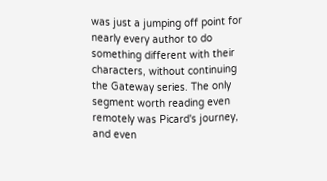was just a jumping off point for nearly every author to do something different with their characters, without continuing the Gateway series. The only segment worth reading even remotely was Picard's journey, and even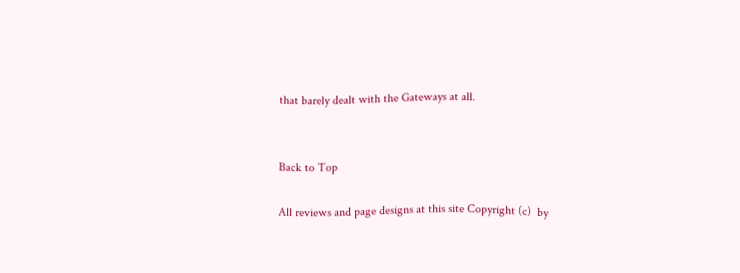that barely dealt with the Gateways at all.


Back to Top

All reviews and page designs at this site Copyright (c)  by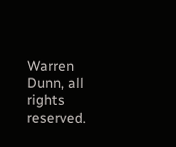Warren Dunn, all rights reserved.